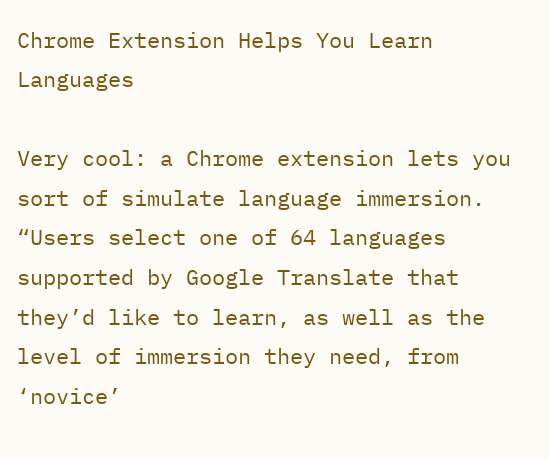Chrome Extension Helps You Learn Languages

Very cool: a Chrome extension lets you sort of simulate language immersion. “Users select one of 64 languages supported by Google Translate that they’d like to learn, as well as the level of immersion they need, from ‘novice’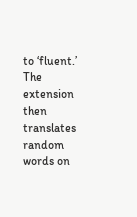to ‘fluent.’ The extension then translates random words on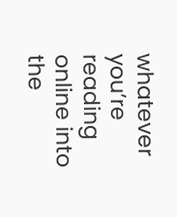whatever you’re reading online into the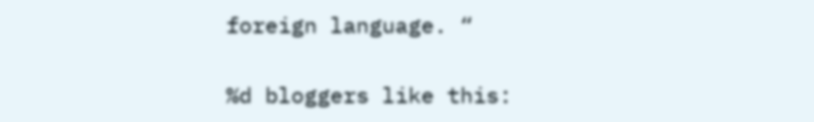foreign language. “

%d bloggers like this: